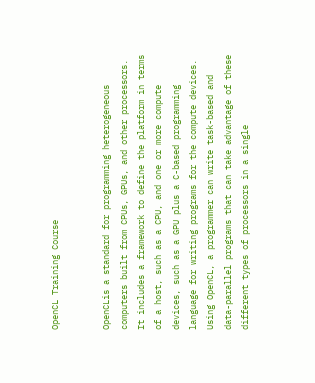OpenCL Training Course


OpenCLis a standard for programming heterogeneous computers built from CPUs, GPUs, and other processors. It includes a framework to define the platform in terms of a host, such as a CPU, and one or more compute devices, such as a GPU plus a C-based programming language for writing programs for the compute devices. Using OpenCL, a programmer can write task-based and data-parallel programs that can take advantage of these different types of processors in a single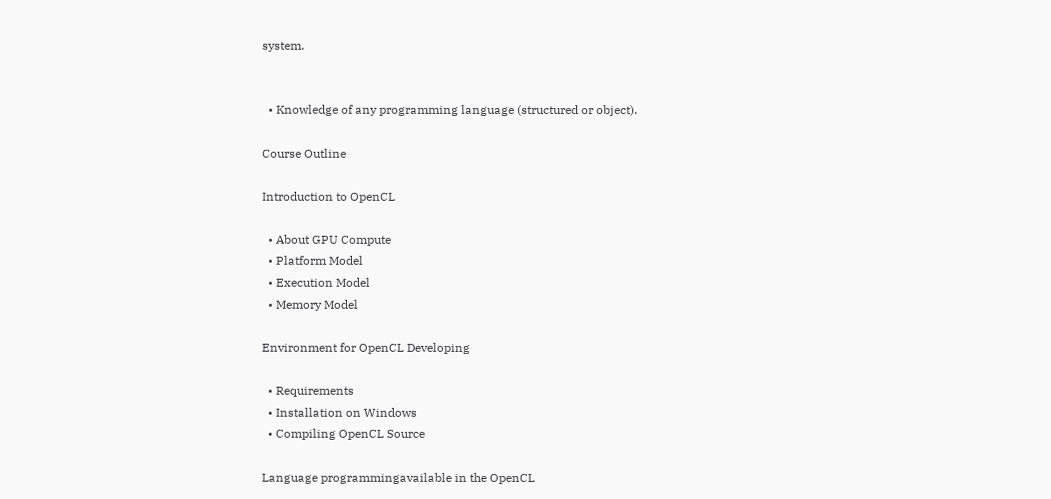system.


  • Knowledge of any programming language (structured or object).

Course Outline

Introduction to OpenCL

  • About GPU Compute
  • Platform Model
  • Execution Model
  • Memory Model

Environment for OpenCL Developing

  • Requirements
  • Installation on Windows
  • Compiling OpenCL Source

Language programmingavailable in the OpenCL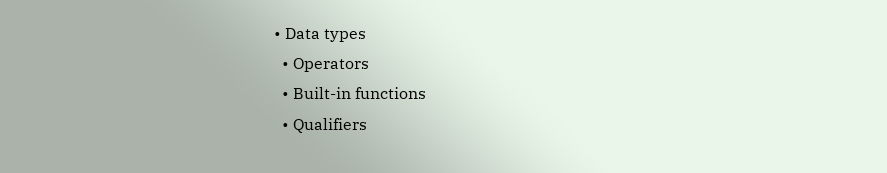• Data types
  • Operators
  • Built-in functions
  • Qualifiers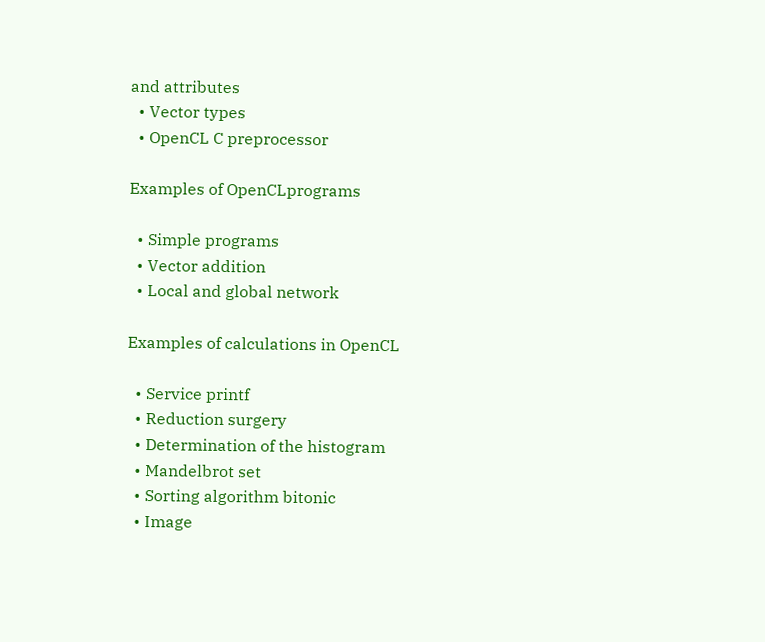and attributes
  • Vector types
  • OpenCL C preprocessor

Examples of OpenCLprograms

  • Simple programs
  • Vector addition
  • Local and global network

Examples of calculations in OpenCL

  • Service printf
  • Reduction surgery
  • Determination of the histogram
  • Mandelbrot set
  • Sorting algorithm bitonic
  • Image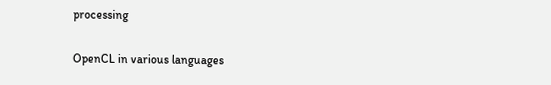processing

OpenCL in various languages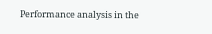Performance analysis in the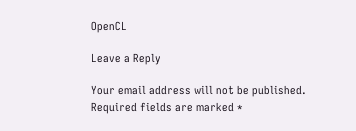OpenCL

Leave a Reply

Your email address will not be published. Required fields are marked *